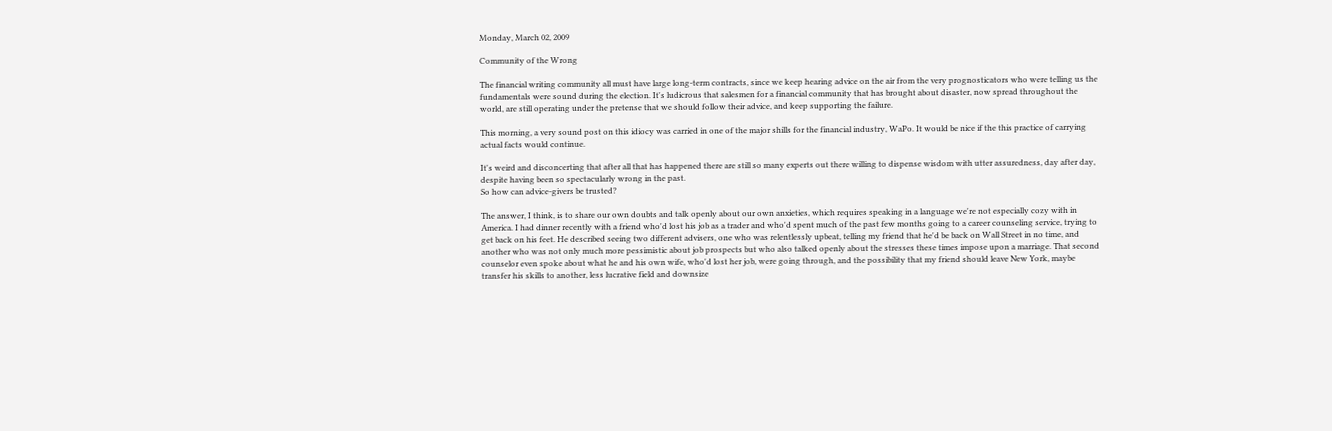Monday, March 02, 2009

Community of the Wrong

The financial writing community all must have large long-term contracts, since we keep hearing advice on the air from the very prognosticators who were telling us the fundamentals were sound during the election. It's ludicrous that salesmen for a financial community that has brought about disaster, now spread throughout the world, are still operating under the pretense that we should follow their advice, and keep supporting the failure.

This morning, a very sound post on this idiocy was carried in one of the major shills for the financial industry, WaPo. It would be nice if the this practice of carrying actual facts would continue.

It's weird and disconcerting that after all that has happened there are still so many experts out there willing to dispense wisdom with utter assuredness, day after day, despite having been so spectacularly wrong in the past.
So how can advice-givers be trusted?

The answer, I think, is to share our own doubts and talk openly about our own anxieties, which requires speaking in a language we're not especially cozy with in America. I had dinner recently with a friend who'd lost his job as a trader and who'd spent much of the past few months going to a career counseling service, trying to get back on his feet. He described seeing two different advisers, one who was relentlessly upbeat, telling my friend that he'd be back on Wall Street in no time, and another who was not only much more pessimistic about job prospects but who also talked openly about the stresses these times impose upon a marriage. That second counselor even spoke about what he and his own wife, who'd lost her job, were going through, and the possibility that my friend should leave New York, maybe transfer his skills to another, less lucrative field and downsize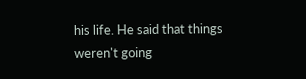his life. He said that things weren't going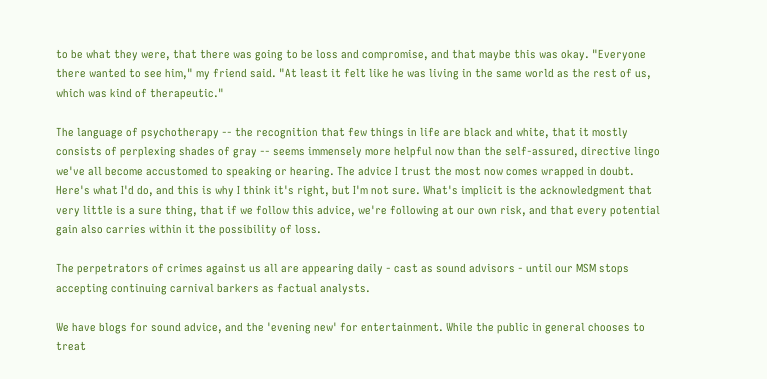to be what they were, that there was going to be loss and compromise, and that maybe this was okay. "Everyone there wanted to see him," my friend said. "At least it felt like he was living in the same world as the rest of us, which was kind of therapeutic."

The language of psychotherapy -- the recognition that few things in life are black and white, that it mostly consists of perplexing shades of gray -- seems immensely more helpful now than the self-assured, directive lingo we've all become accustomed to speaking or hearing. The advice I trust the most now comes wrapped in doubt. Here's what I'd do, and this is why I think it's right, but I'm not sure. What's implicit is the acknowledgment that very little is a sure thing, that if we follow this advice, we're following at our own risk, and that every potential gain also carries within it the possibility of loss.

The perpetrators of crimes against us all are appearing daily - cast as sound advisors - until our MSM stops accepting continuing carnival barkers as factual analysts.

We have blogs for sound advice, and the 'evening new' for entertainment. While the public in general chooses to treat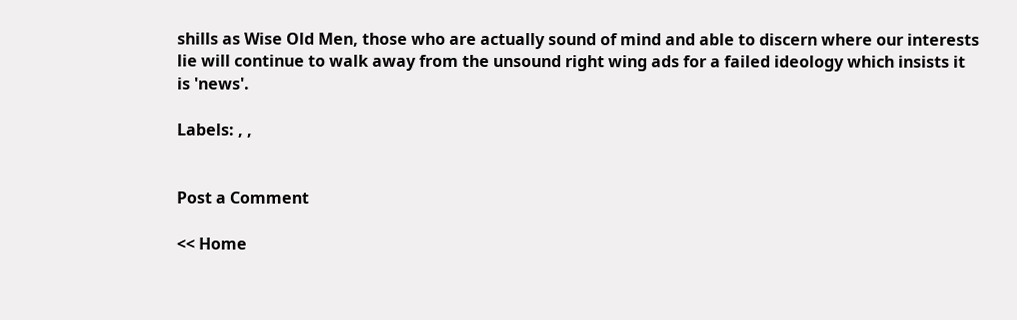shills as Wise Old Men, those who are actually sound of mind and able to discern where our interests lie will continue to walk away from the unsound right wing ads for a failed ideology which insists it is 'news'.

Labels: , ,


Post a Comment

<< Home